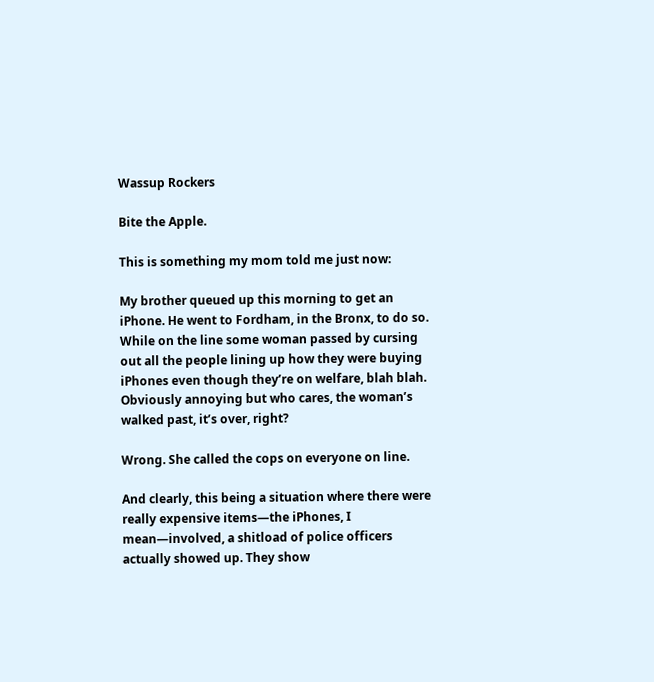Wassup Rockers

Bite the Apple.

This is something my mom told me just now:

My brother queued up this morning to get an iPhone. He went to Fordham, in the Bronx, to do so. While on the line some woman passed by cursing out all the people lining up how they were buying iPhones even though they’re on welfare, blah blah. Obviously annoying but who cares, the woman’s walked past, it’s over, right?

Wrong. She called the cops on everyone on line.

And clearly, this being a situation where there were really expensive items—the iPhones, I mean—involved, a shitload of police officers actually showed up. They show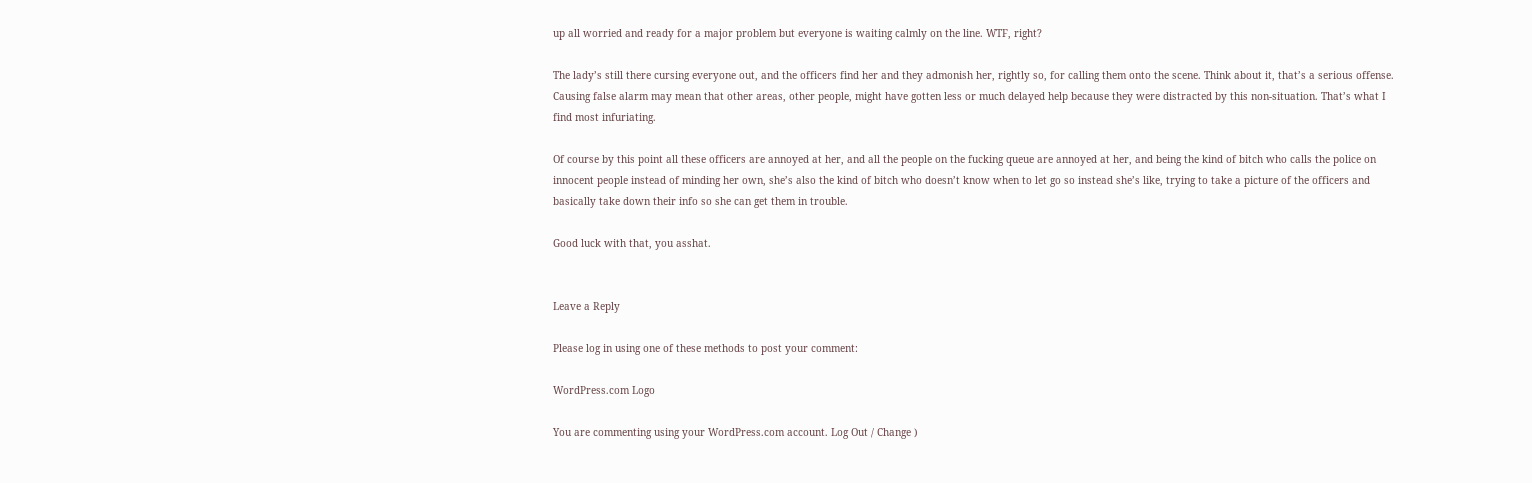up all worried and ready for a major problem but everyone is waiting calmly on the line. WTF, right?

The lady’s still there cursing everyone out, and the officers find her and they admonish her, rightly so, for calling them onto the scene. Think about it, that’s a serious offense. Causing false alarm may mean that other areas, other people, might have gotten less or much delayed help because they were distracted by this non-situation. That’s what I find most infuriating.

Of course by this point all these officers are annoyed at her, and all the people on the fucking queue are annoyed at her, and being the kind of bitch who calls the police on innocent people instead of minding her own, she’s also the kind of bitch who doesn’t know when to let go so instead she’s like, trying to take a picture of the officers and basically take down their info so she can get them in trouble.

Good luck with that, you asshat.


Leave a Reply

Please log in using one of these methods to post your comment:

WordPress.com Logo

You are commenting using your WordPress.com account. Log Out / Change )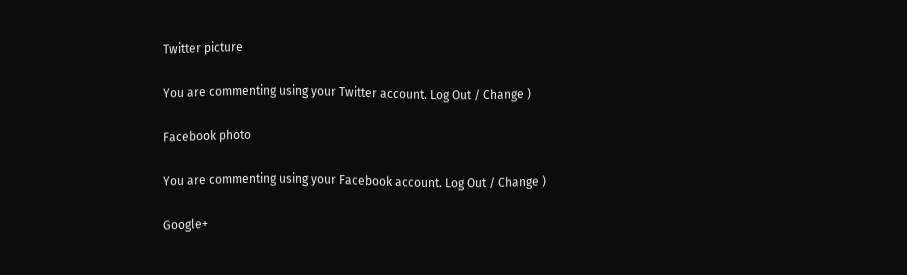Twitter picture

You are commenting using your Twitter account. Log Out / Change )

Facebook photo

You are commenting using your Facebook account. Log Out / Change )

Google+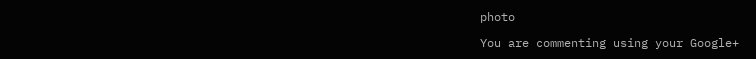photo

You are commenting using your Google+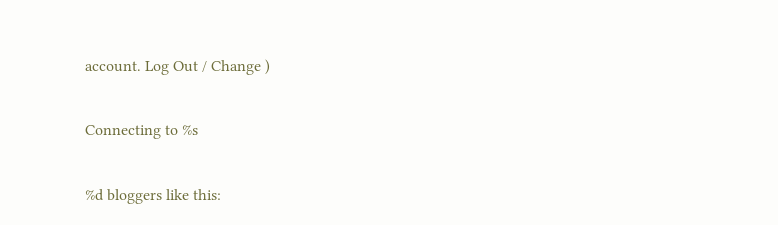account. Log Out / Change )

Connecting to %s

%d bloggers like this: